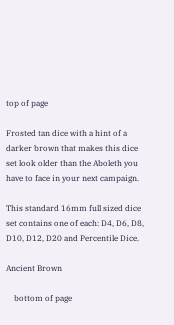top of page

Frosted tan dice with a hint of a darker brown that makes this dice set look older than the Aboleth you have to face in your next campaign.

This standard 16mm full sized dice set contains one of each: D4, D6, D8, D10, D12, D20 and Percentile Dice.

Ancient Brown

    bottom of page